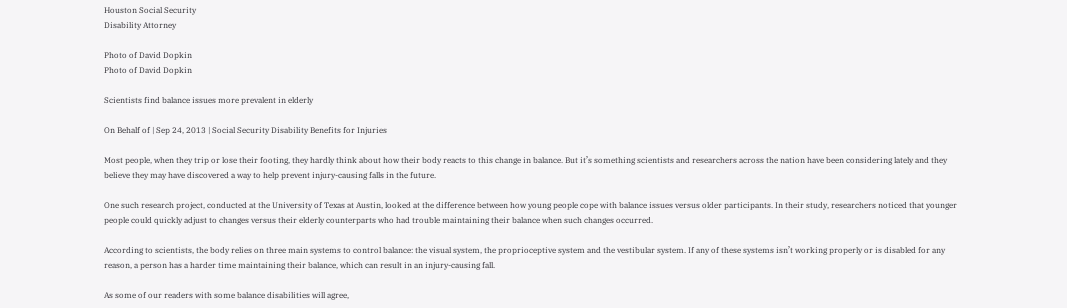Houston Social Security
Disability Attorney

Photo of David Dopkin
Photo of David Dopkin

Scientists find balance issues more prevalent in elderly

On Behalf of | Sep 24, 2013 | Social Security Disability Benefits for Injuries

Most people, when they trip or lose their footing, they hardly think about how their body reacts to this change in balance. But it’s something scientists and researchers across the nation have been considering lately and they believe they may have discovered a way to help prevent injury-causing falls in the future.

One such research project, conducted at the University of Texas at Austin, looked at the difference between how young people cope with balance issues versus older participants. In their study, researchers noticed that younger people could quickly adjust to changes versus their elderly counterparts who had trouble maintaining their balance when such changes occurred.

According to scientists, the body relies on three main systems to control balance: the visual system, the proprioceptive system and the vestibular system. If any of these systems isn’t working properly or is disabled for any reason, a person has a harder time maintaining their balance, which can result in an injury-causing fall.

As some of our readers with some balance disabilities will agree,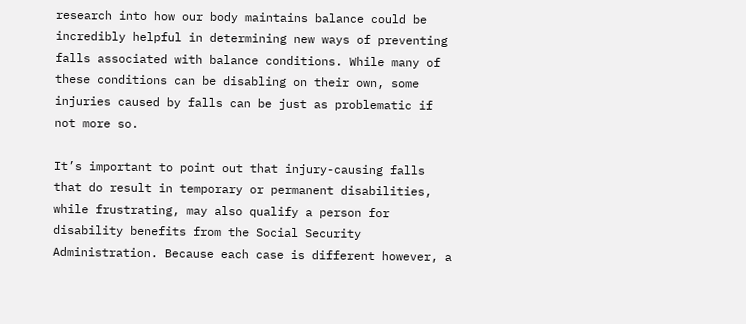research into how our body maintains balance could be incredibly helpful in determining new ways of preventing falls associated with balance conditions. While many of these conditions can be disabling on their own, some injuries caused by falls can be just as problematic if not more so.

It’s important to point out that injury-causing falls that do result in temporary or permanent disabilities, while frustrating, may also qualify a person for disability benefits from the Social Security Administration. Because each case is different however, a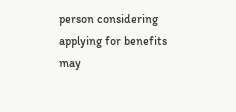person considering applying for benefits may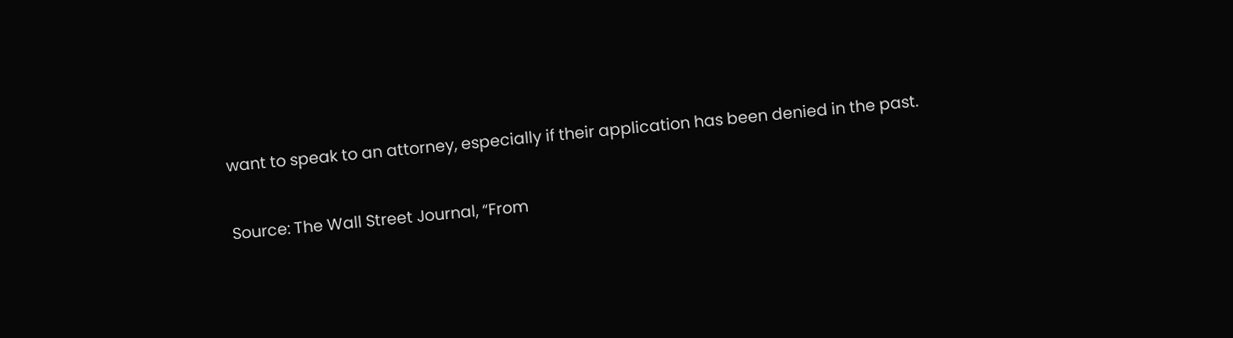want to speak to an attorney, especially if their application has been denied in the past.

Source: The Wall Street Journal, “From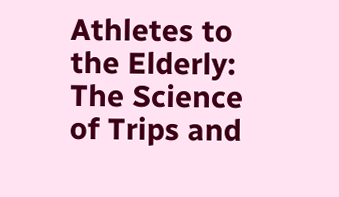Athletes to the Elderly: The Science of Trips and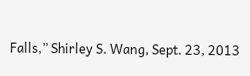Falls,” Shirley S. Wang, Sept. 23, 2013